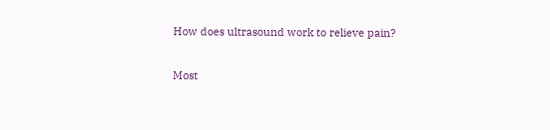How does ultrasound work to relieve pain?

Most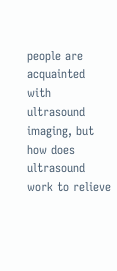people are acquainted with ultrasound imaging, but how does ultrasound work to relieve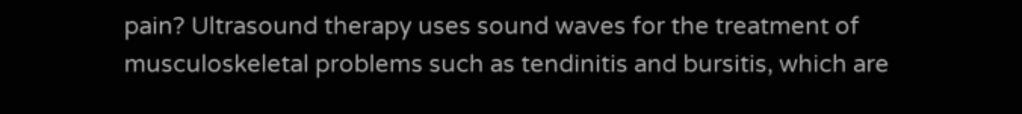pain? Ultrasound therapy uses sound waves for the treatment of musculoskeletal problems such as tendinitis and bursitis, which are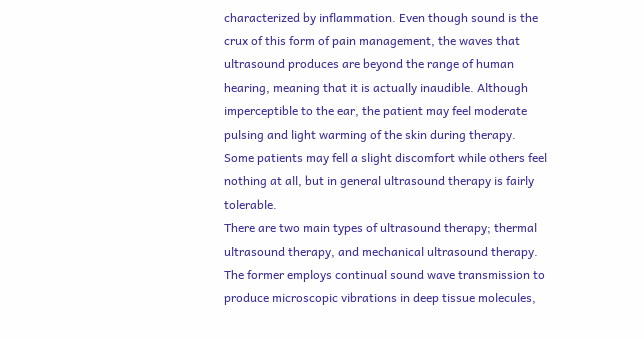characterized by inflammation. Even though sound is the crux of this form of pain management, the waves that ultrasound produces are beyond the range of human hearing, meaning that it is actually inaudible. Although imperceptible to the ear, the patient may feel moderate pulsing and light warming of the skin during therapy. Some patients may fell a slight discomfort while others feel nothing at all, but in general ultrasound therapy is fairly tolerable.
There are two main types of ultrasound therapy; thermal ultrasound therapy, and mechanical ultrasound therapy. The former employs continual sound wave transmission to produce microscopic vibrations in deep tissue molecules,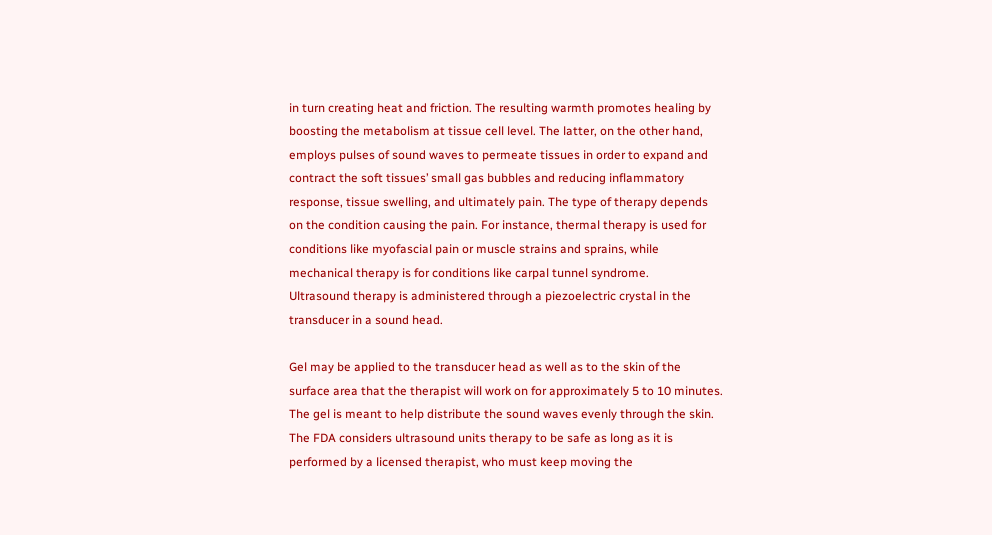in turn creating heat and friction. The resulting warmth promotes healing by boosting the metabolism at tissue cell level. The latter, on the other hand, employs pulses of sound waves to permeate tissues in order to expand and contract the soft tissues’ small gas bubbles and reducing inflammatory response, tissue swelling, and ultimately pain. The type of therapy depends on the condition causing the pain. For instance, thermal therapy is used for conditions like myofascial pain or muscle strains and sprains, while mechanical therapy is for conditions like carpal tunnel syndrome.
Ultrasound therapy is administered through a piezoelectric crystal in the transducer in a sound head.

Gel may be applied to the transducer head as well as to the skin of the surface area that the therapist will work on for approximately 5 to 10 minutes. The gel is meant to help distribute the sound waves evenly through the skin. The FDA considers ultrasound units therapy to be safe as long as it is performed by a licensed therapist, who must keep moving the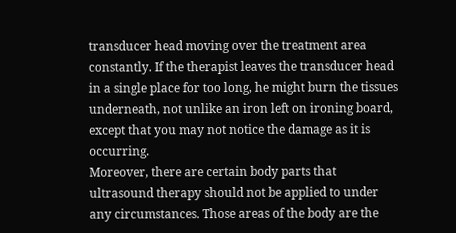transducer head moving over the treatment area constantly. If the therapist leaves the transducer head in a single place for too long, he might burn the tissues underneath, not unlike an iron left on ironing board, except that you may not notice the damage as it is occurring.
Moreover, there are certain body parts that ultrasound therapy should not be applied to under any circumstances. Those areas of the body are the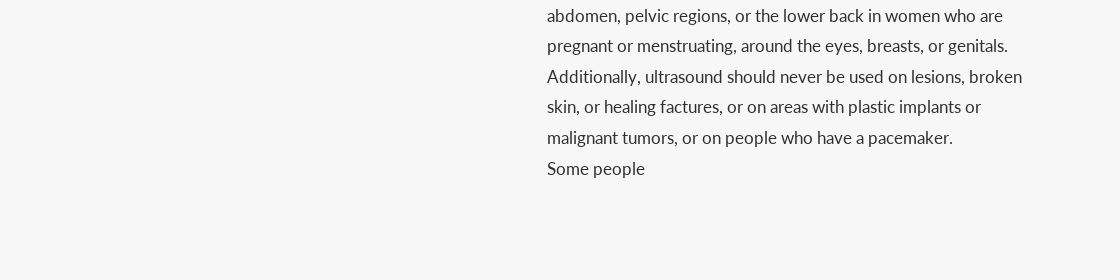abdomen, pelvic regions, or the lower back in women who are pregnant or menstruating, around the eyes, breasts, or genitals. Additionally, ultrasound should never be used on lesions, broken skin, or healing factures, or on areas with plastic implants or malignant tumors, or on people who have a pacemaker.
Some people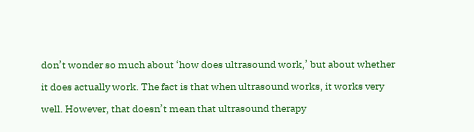don’t wonder so much about ‘how does ultrasound work,’ but about whether it does actually work. The fact is that when ultrasound works, it works very well. However, that doesn’t mean that ultrasound therapy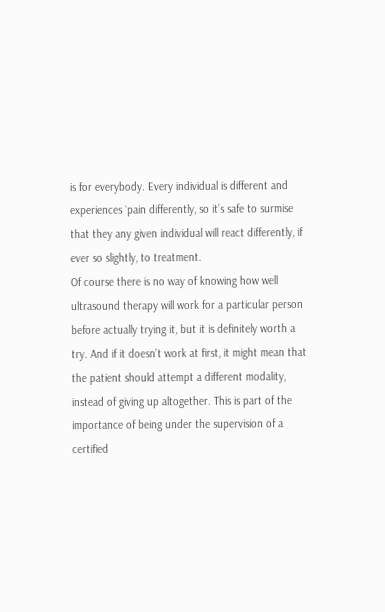is for everybody. Every individual is different and experiences `pain differently, so it’s safe to surmise that they any given individual will react differently, if ever so slightly, to treatment.
Of course there is no way of knowing how well ultrasound therapy will work for a particular person before actually trying it, but it is definitely worth a try. And if it doesn’t work at first, it might mean that the patient should attempt a different modality, instead of giving up altogether. This is part of the importance of being under the supervision of a certified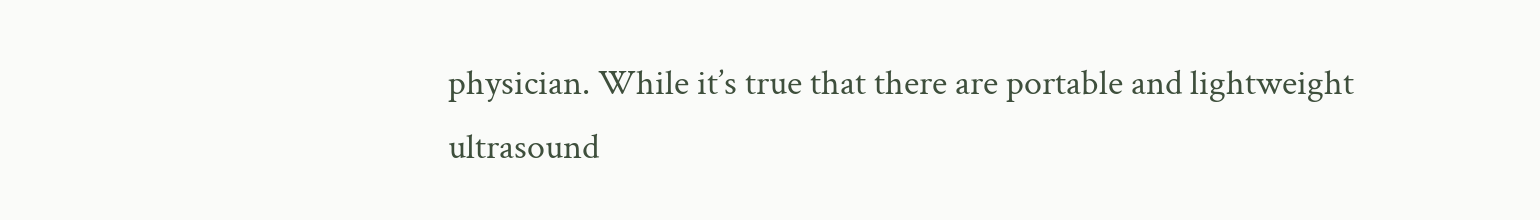physician. While it’s true that there are portable and lightweight ultrasound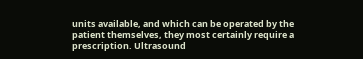units available, and which can be operated by the patient themselves, they most certainly require a prescription. Ultrasound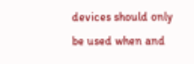devices should only be used when and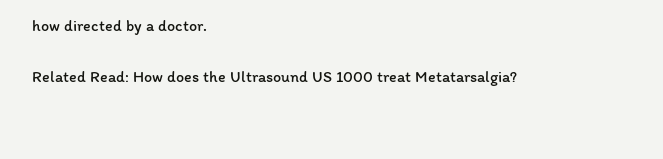how directed by a doctor.

Related Read: How does the Ultrasound US 1000 treat Metatarsalgia?